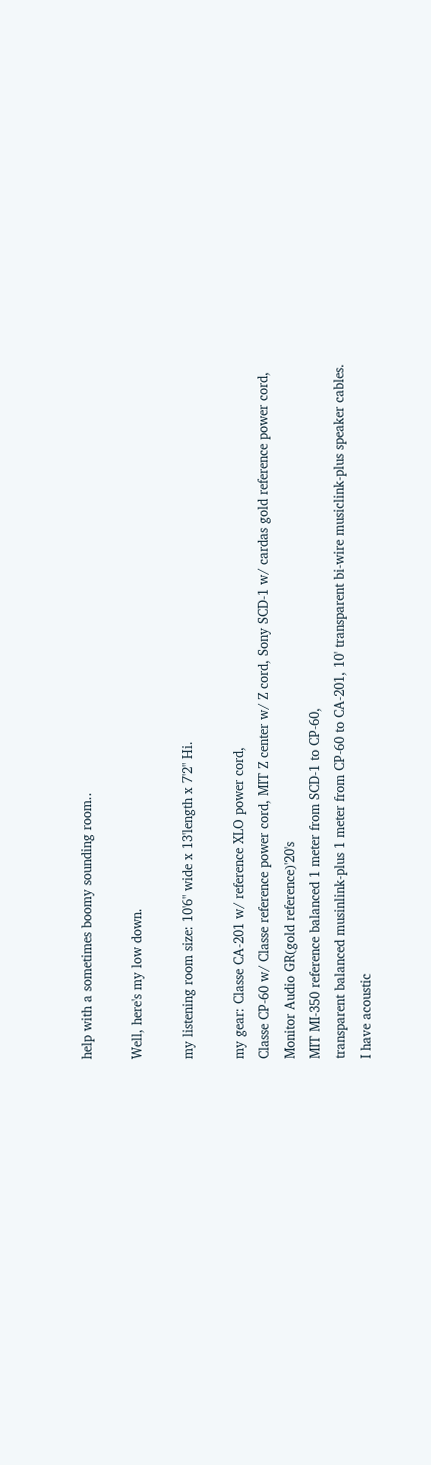help with a sometimes boomy sounding room..

Well, here's my low down.

my listening room size: 10'6" wide x 13'length x 7'2" Hi.

my gear: Classe CA-201 w/ reference XLO power cord,
Classe CP-60 w/ Classe reference power cord, MIT Z center w/ Z cord, Sony SCD-1 w/ cardas gold reference power cord,
Monitor Audio GR(gold reference)'20's
MIT MI-350 reference balanced 1 meter from SCD-1 to CP-60,
transparent balanced musinlink-plus 1 meter from CP-60 to CA-201, 10' transparent bi-wire musiclink-plus speaker cables.
I have acoustic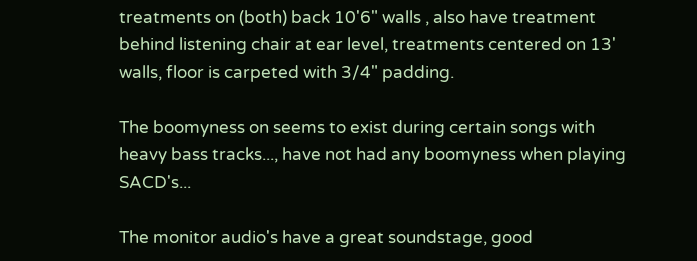treatments on (both) back 10'6" walls , also have treatment behind listening chair at ear level, treatments centered on 13' walls, floor is carpeted with 3/4" padding.

The boomyness on seems to exist during certain songs with heavy bass tracks..., have not had any boomyness when playing SACD's...

The monitor audio's have a great soundstage, good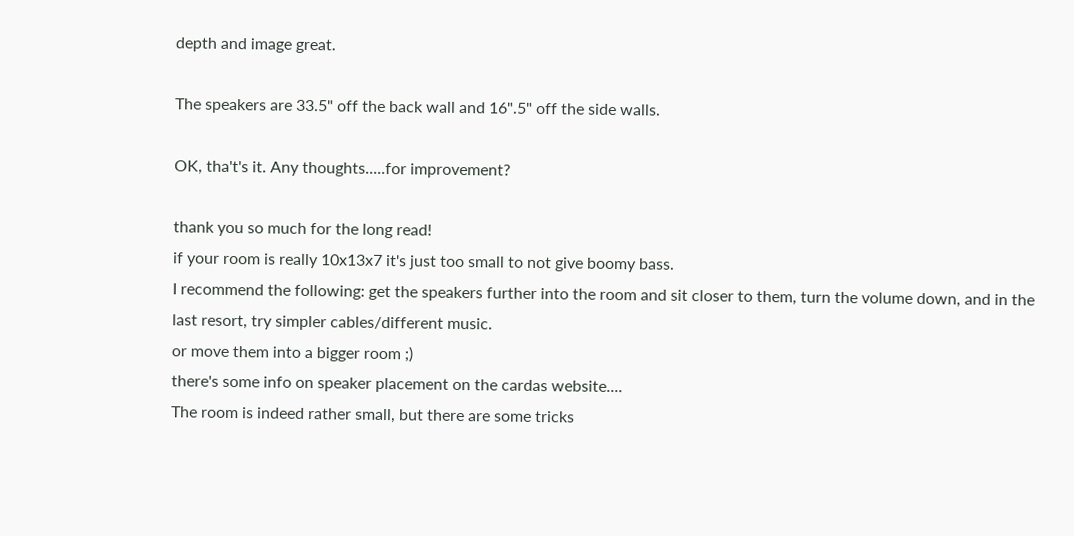depth and image great.

The speakers are 33.5" off the back wall and 16".5" off the side walls.

OK, tha't's it. Any thoughts.....for improvement?

thank you so much for the long read!
if your room is really 10x13x7 it's just too small to not give boomy bass.
I recommend the following: get the speakers further into the room and sit closer to them, turn the volume down, and in the last resort, try simpler cables/different music.
or move them into a bigger room ;)
there's some info on speaker placement on the cardas website....
The room is indeed rather small, but there are some tricks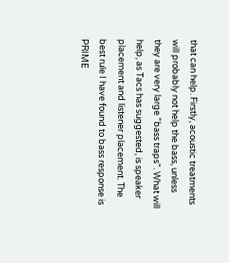that can help. Firstly, acoustic treatments will probably not help the bass, unless they are very large "bass traps". What will help, as Tacs has suggested, is speaker placement and listener placement. The best rule I have found to bass response is PRIME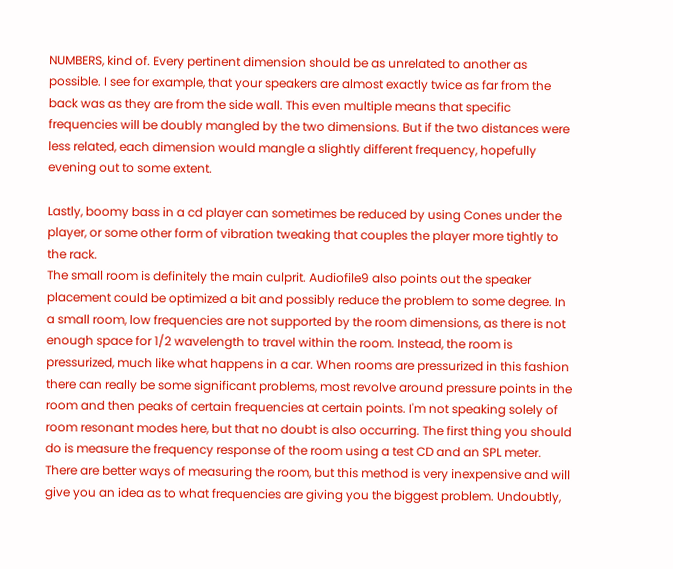NUMBERS, kind of. Every pertinent dimension should be as unrelated to another as possible. I see for example, that your speakers are almost exactly twice as far from the back was as they are from the side wall. This even multiple means that specific frequencies will be doubly mangled by the two dimensions. But if the two distances were less related, each dimension would mangle a slightly different frequency, hopefully evening out to some extent.

Lastly, boomy bass in a cd player can sometimes be reduced by using Cones under the player, or some other form of vibration tweaking that couples the player more tightly to the rack.
The small room is definitely the main culprit. Audiofile9 also points out the speaker placement could be optimized a bit and possibly reduce the problem to some degree. In a small room, low frequencies are not supported by the room dimensions, as there is not enough space for 1/2 wavelength to travel within the room. Instead, the room is pressurized, much like what happens in a car. When rooms are pressurized in this fashion there can really be some significant problems, most revolve around pressure points in the room and then peaks of certain frequencies at certain points. I'm not speaking solely of room resonant modes here, but that no doubt is also occurring. The first thing you should do is measure the frequency response of the room using a test CD and an SPL meter. There are better ways of measuring the room, but this method is very inexpensive and will give you an idea as to what frequencies are giving you the biggest problem. Undoubtly,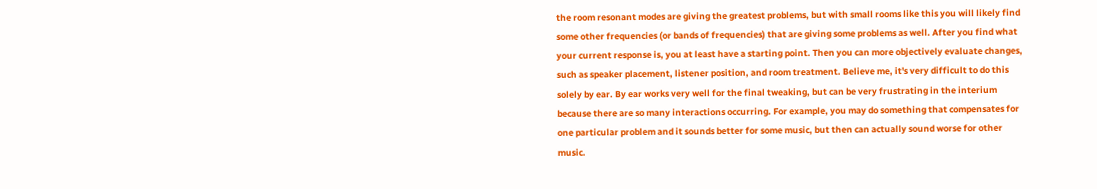the room resonant modes are giving the greatest problems, but with small rooms like this you will likely find some other frequencies (or bands of frequencies) that are giving some problems as well. After you find what your current response is, you at least have a starting point. Then you can more objectively evaluate changes, such as speaker placement, listener position, and room treatment. Believe me, it's very difficult to do this solely by ear. By ear works very well for the final tweaking, but can be very frustrating in the interium because there are so many interactions occurring. For example, you may do something that compensates for one particular problem and it sounds better for some music, but then can actually sound worse for other music.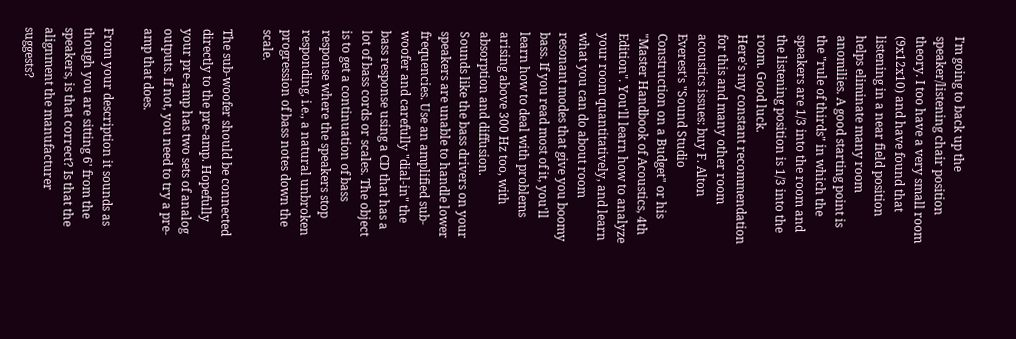I'm going to back up the speaker/listening chair position theory. I too have a very small room (9x12x10) and have found that listening in a near field position helps eliminate many room anomilies. A good starting point is the "rule of thirds" in which the speakers are 1/3 into the room and the listening position is 1/3 into the room. Good luck.
Here's my constant recommendation for this and many other room acoustics issues: buy F. Alton Everest's "Sound Studio Construction on a Budget" or his "Master Handbook of Acoustics, 4th Edition". You'll learn how to analyze your room quantitatively, and learn what you can do about room resonant modes that give you boomy bass. If you read most of it, you'll learn how to deal with problems arising above 300 Hz too, with absorption and diffusion.
Sounds like the bass drivers on your speakers are unable to handle lower frequencies. Use an amplified sub-woofer and carefully "dial-in" the bass response using a CD that has a lot of bass cords or scales. The object is to get a continuation of bass response where the speakers stop responding, i.e., a natural unbroken progression of bass notes down the scale.

The sub-woofer should be connected directly to the pre-amp. Hopefully your pre-amp has two sets of analog outputs. If not, you need to try a pre-amp that does.

From your description it sounds as though you are sitting 6' from the speakers, is that correct? Is that the alignment the manufacturer suggests?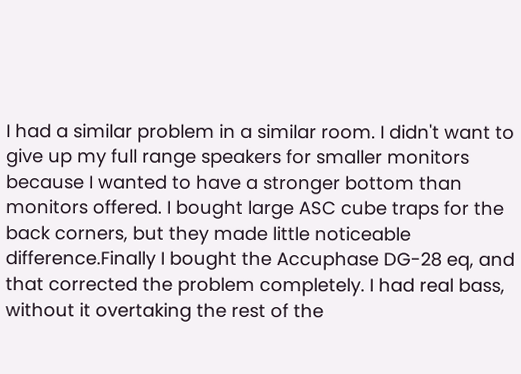I had a similar problem in a similar room. I didn't want to give up my full range speakers for smaller monitors because I wanted to have a stronger bottom than monitors offered. I bought large ASC cube traps for the back corners, but they made little noticeable difference.Finally I bought the Accuphase DG-28 eq, and that corrected the problem completely. I had real bass, without it overtaking the rest of the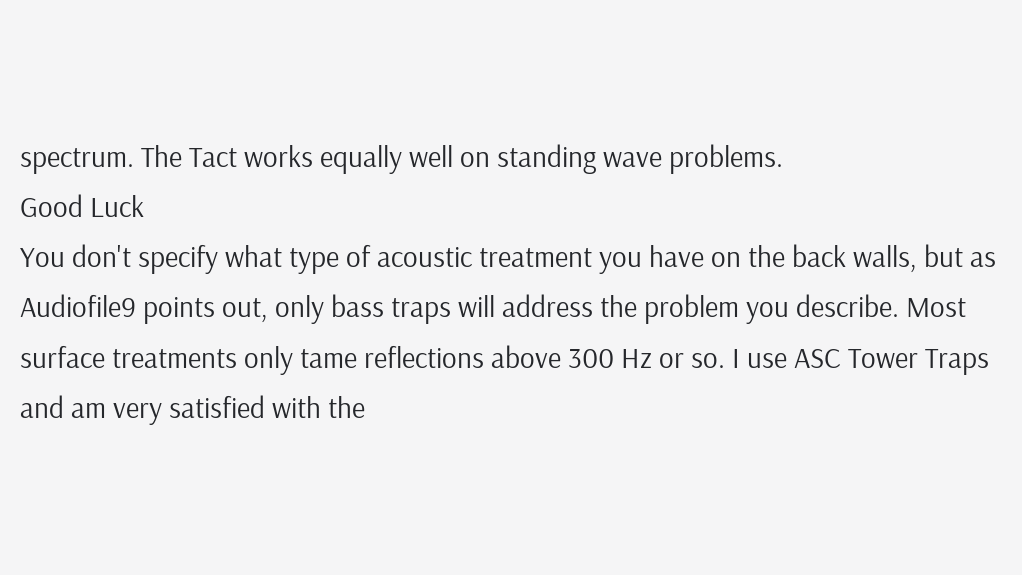spectrum. The Tact works equally well on standing wave problems.
Good Luck
You don't specify what type of acoustic treatment you have on the back walls, but as Audiofile9 points out, only bass traps will address the problem you describe. Most surface treatments only tame reflections above 300 Hz or so. I use ASC Tower Traps and am very satisfied with the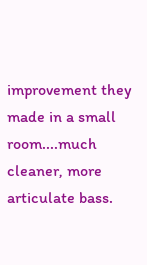improvement they made in a small room....much cleaner, more articulate bass.